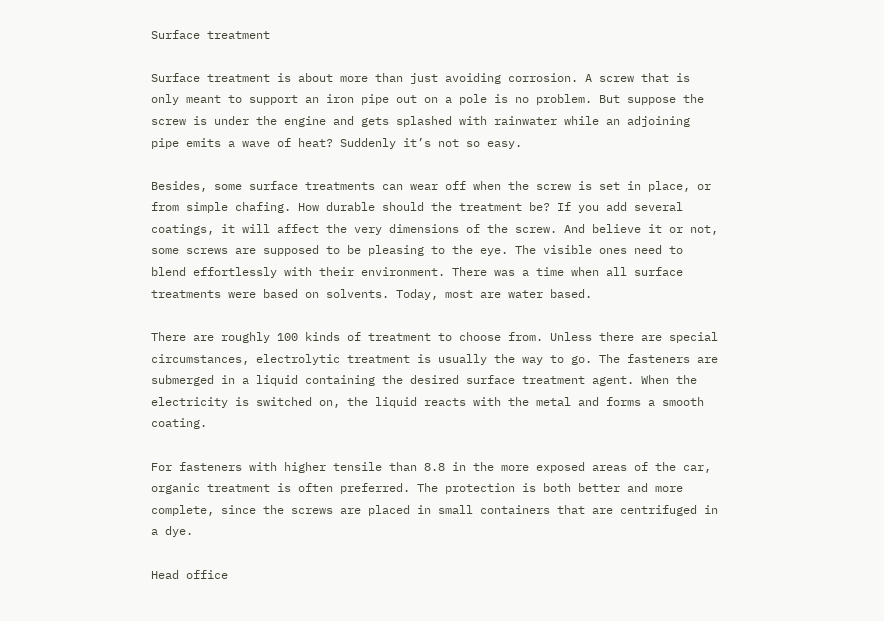Surface treatment

Surface treatment is about more than just avoiding corrosion. A screw that is only meant to support an iron pipe out on a pole is no problem. But suppose the screw is under the engine and gets splashed with rainwater while an adjoining pipe emits a wave of heat? Suddenly it’s not so easy.

Besides, some surface treatments can wear off when the screw is set in place, or from simple chafing. How durable should the treatment be? If you add several coatings, it will affect the very dimensions of the screw. And believe it or not, some screws are supposed to be pleasing to the eye. The visible ones need to blend effortlessly with their environment. There was a time when all surface treatments were based on solvents. Today, most are water based.

There are roughly 100 kinds of treatment to choose from. Unless there are special circumstances, electrolytic treatment is usually the way to go. The fasteners are submerged in a liquid containing the desired surface treatment agent. When the electricity is switched on, the liquid reacts with the metal and forms a smooth coating.

For fasteners with higher tensile than 8.8 in the more exposed areas of the car, organic treatment is often preferred. The protection is both better and more complete, since the screws are placed in small containers that are centrifuged in a dye.

Head office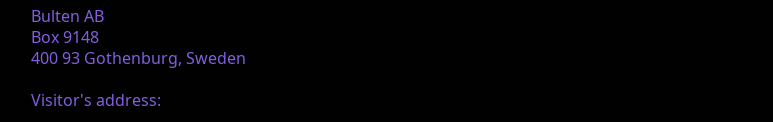Bulten AB
Box 9148
400 93 Gothenburg, Sweden

Visitor's address: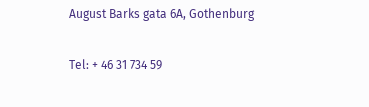August Barks gata 6A, Gothenburg

Tel: + 46 31 734 59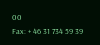00
Fax: + 46 31 734 59 39